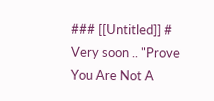### [[Untitled]] # Very soon .. "Prove You Are Not A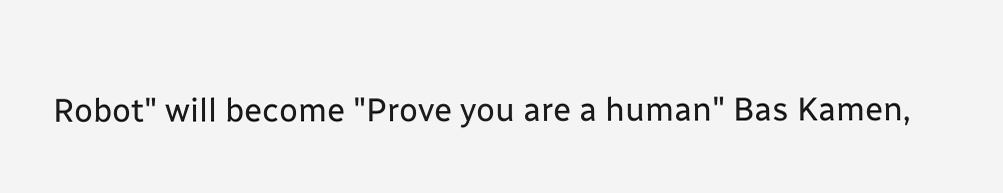Robot" will become "Prove you are a human" Bas Kamen,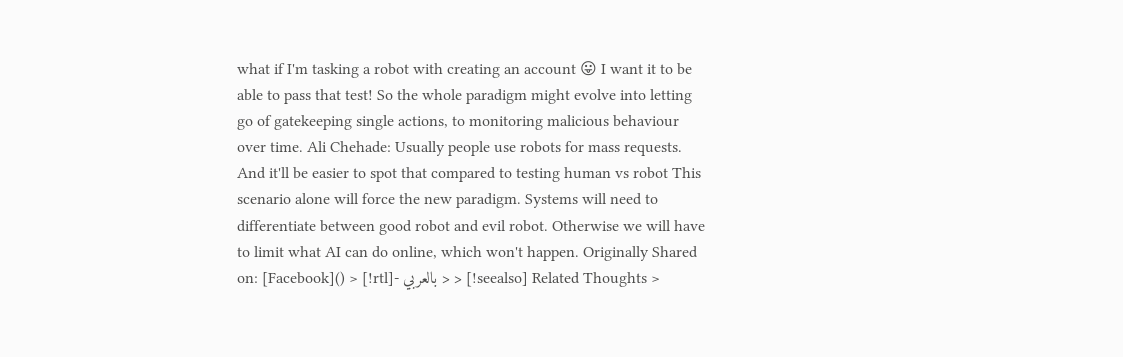what if I'm tasking a robot with creating an account 😛 I want it to be able to pass that test! So the whole paradigm might evolve into letting go of gatekeeping single actions, to monitoring malicious behaviour over time. Ali Chehade: Usually people use robots for mass requests. And it'll be easier to spot that compared to testing human vs robot This scenario alone will force the new paradigm. Systems will need to differentiate between good robot and evil robot. Otherwise we will have to limit what AI can do online, which won't happen. Originally Shared on: [Facebook]() > [!rtl]- بالعربي > > [!seealso] Related Thoughts >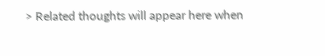> Related thoughts will appear here when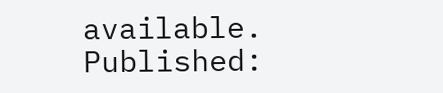available. Published: